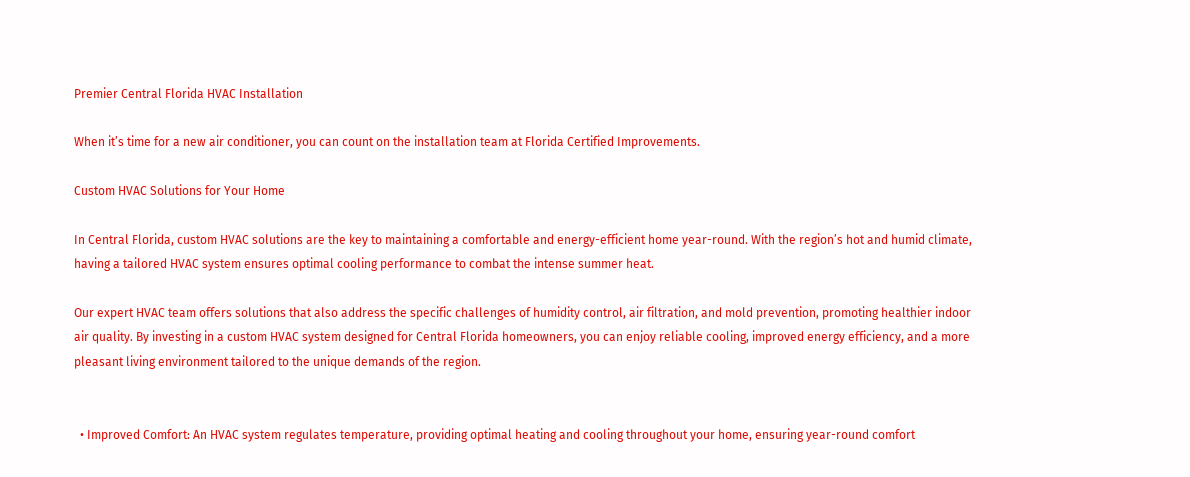Premier Central Florida HVAC Installation

When it’s time for a new air conditioner, you can count on the installation team at Florida Certified Improvements.

Custom HVAC Solutions for Your Home

In Central Florida, custom HVAC solutions are the key to maintaining a comfortable and energy-efficient home year-round. With the region’s hot and humid climate, having a tailored HVAC system ensures optimal cooling performance to combat the intense summer heat.

Our expert HVAC team offers solutions that also address the specific challenges of humidity control, air filtration, and mold prevention, promoting healthier indoor air quality. By investing in a custom HVAC system designed for Central Florida homeowners, you can enjoy reliable cooling, improved energy efficiency, and a more pleasant living environment tailored to the unique demands of the region.


  • Improved Comfort: An HVAC system regulates temperature, providing optimal heating and cooling throughout your home, ensuring year-round comfort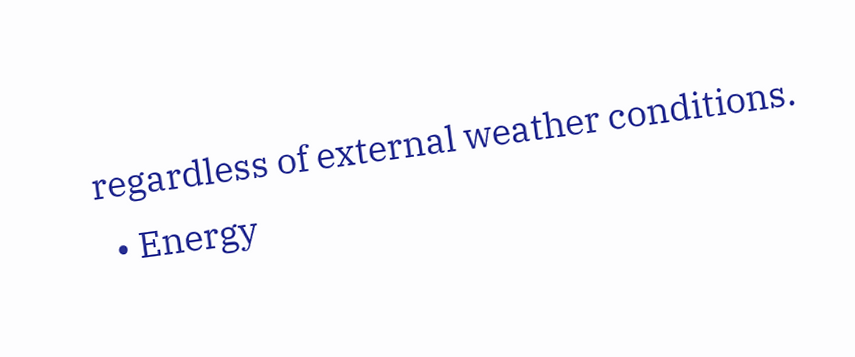regardless of external weather conditions.
  • Energy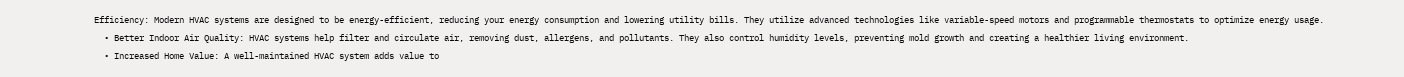Efficiency: Modern HVAC systems are designed to be energy-efficient, reducing your energy consumption and lowering utility bills. They utilize advanced technologies like variable-speed motors and programmable thermostats to optimize energy usage.
  • Better Indoor Air Quality: HVAC systems help filter and circulate air, removing dust, allergens, and pollutants. They also control humidity levels, preventing mold growth and creating a healthier living environment.
  • Increased Home Value: A well-maintained HVAC system adds value to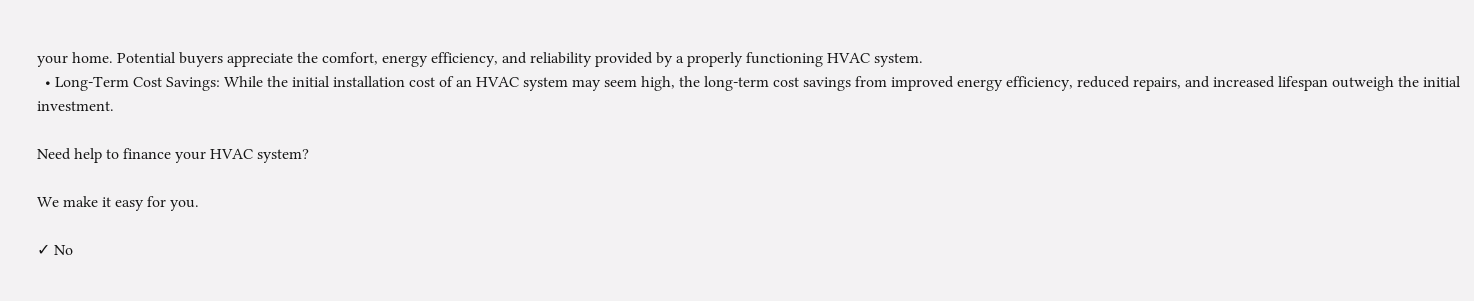your home. Potential buyers appreciate the comfort, energy efficiency, and reliability provided by a properly functioning HVAC system.
  • Long-Term Cost Savings: While the initial installation cost of an HVAC system may seem high, the long-term cost savings from improved energy efficiency, reduced repairs, and increased lifespan outweigh the initial investment.

Need help to finance your HVAC system?

We make it easy for you.

✓ No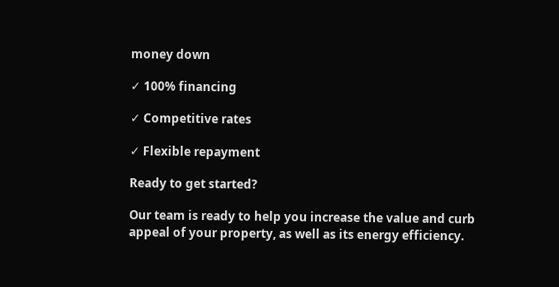money down

✓ 100% financing

✓ Competitive rates

✓ Flexible repayment

Ready to get started?

Our team is ready to help you increase the value and curb appeal of your property, as well as its energy efficiency.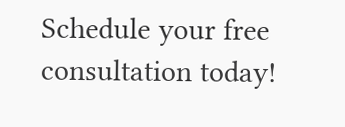Schedule your free consultation today!